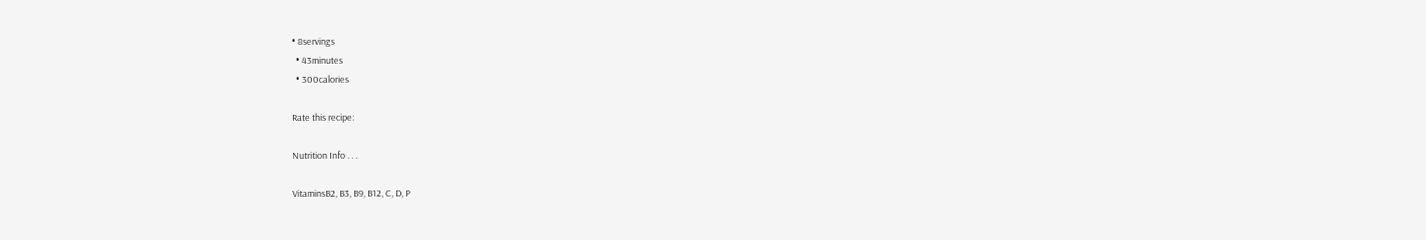• 8servings
  • 43minutes
  • 300calories

Rate this recipe:

Nutrition Info . . .

VitaminsB2, B3, B9, B12, C, D, P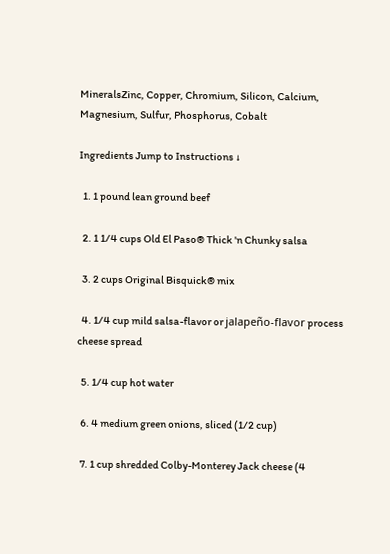MineralsZinc, Copper, Chromium, Silicon, Calcium, Magnesium, Sulfur, Phosphorus, Cobalt

Ingredients Jump to Instructions ↓

  1. 1 pound lean ground beef

  2. 1 1/4 cups Old El Paso® Thick 'n Chunky salsa

  3. 2 cups Original Bisquick® mix

  4. 1/4 cup mild salsa-flavor or jalapeño-flavor process cheese spread

  5. 1/4 cup hot water

  6. 4 medium green onions, sliced (1/2 cup)

  7. 1 cup shredded Colby-Monterey Jack cheese (4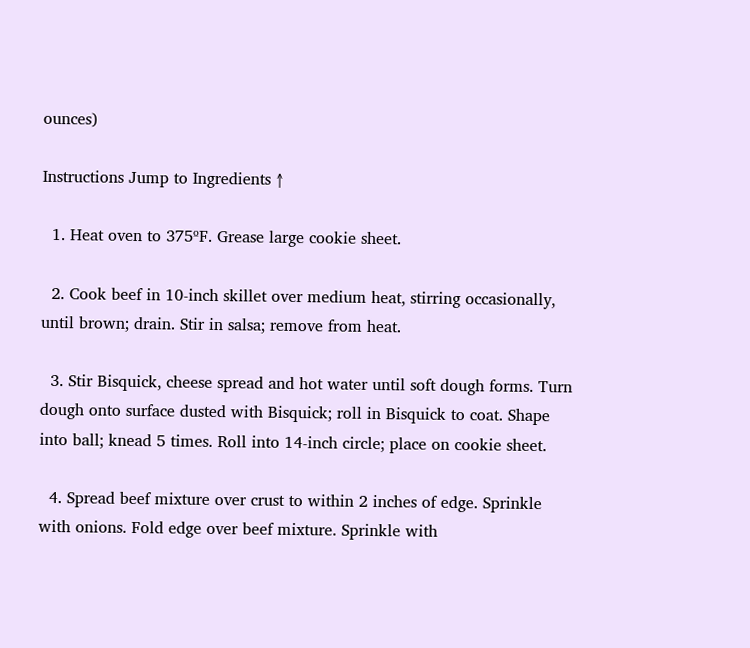ounces)

Instructions Jump to Ingredients ↑

  1. Heat oven to 375ºF. Grease large cookie sheet.

  2. Cook beef in 10-inch skillet over medium heat, stirring occasionally, until brown; drain. Stir in salsa; remove from heat.

  3. Stir Bisquick, cheese spread and hot water until soft dough forms. Turn dough onto surface dusted with Bisquick; roll in Bisquick to coat. Shape into ball; knead 5 times. Roll into 14-inch circle; place on cookie sheet.

  4. Spread beef mixture over crust to within 2 inches of edge. Sprinkle with onions. Fold edge over beef mixture. Sprinkle with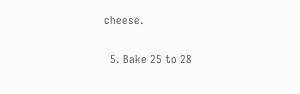cheese.

  5. Bake 25 to 28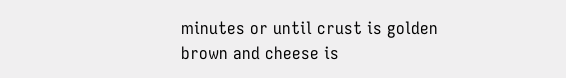minutes or until crust is golden brown and cheese is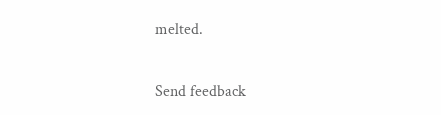melted.


Send feedback